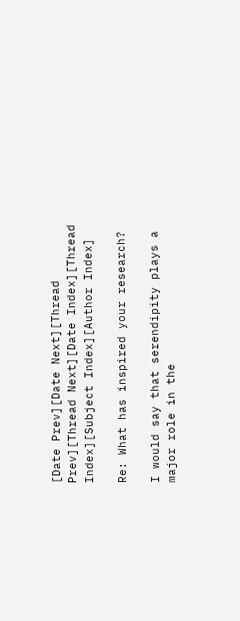[Date Prev][Date Next][Thread Prev][Thread Next][Date Index][Thread Index][Subject Index][Author Index]

Re: What has inspired your research?

I would say that serendipity plays a major role in the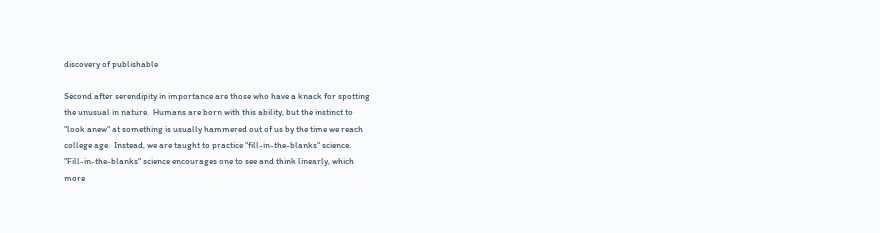discovery of publishable

Second after serendipity in importance are those who have a knack for spotting
the unusual in nature.  Humans are born with this ability, but the instinct to
"look anew" at something is usually hammered out of us by the time we reach
college age.  Instead, we are taught to practice "fill-in-the-blanks" science.
"Fill-in-the-blanks" science encourages one to see and think linearly, which
more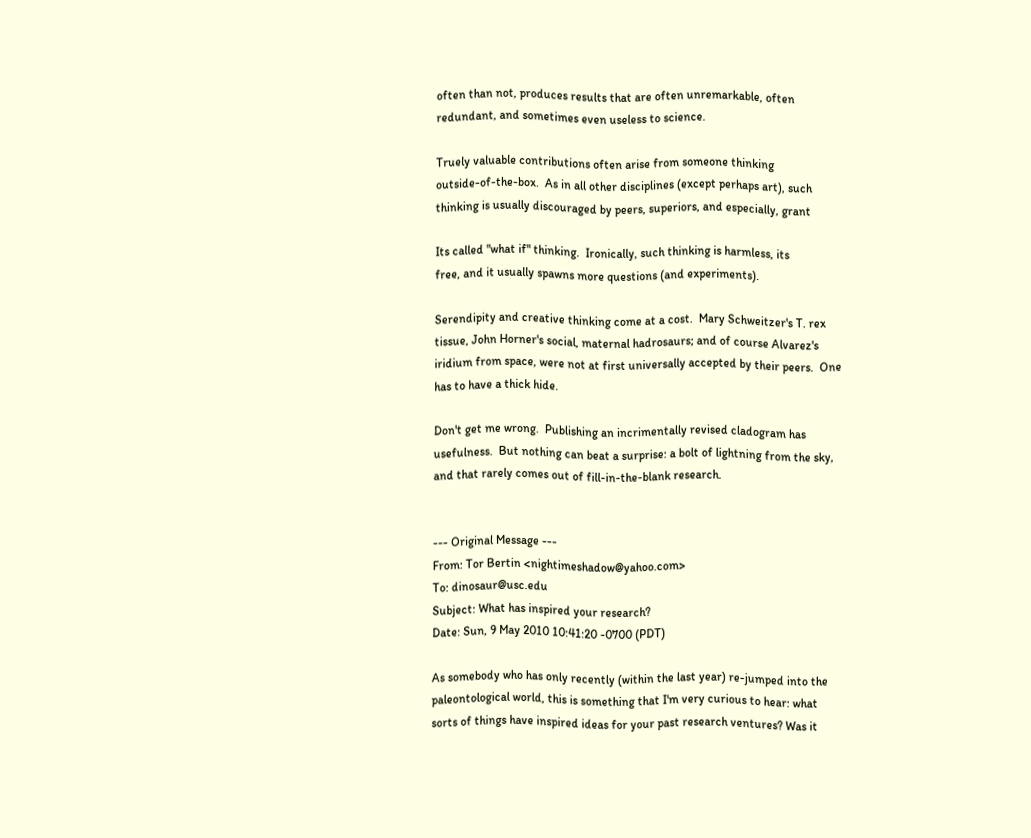often than not, produces results that are often unremarkable, often
redundant, and sometimes even useless to science.

Truely valuable contributions often arise from someone thinking
outside-of-the-box.  As in all other disciplines (except perhaps art), such
thinking is usually discouraged by peers, superiors, and especially, grant

Its called "what if" thinking.  Ironically, such thinking is harmless, its
free, and it usually spawns more questions (and experiments).

Serendipity and creative thinking come at a cost.  Mary Schweitzer's T. rex
tissue, John Horner's social, maternal hadrosaurs; and of course Alvarez's
iridium from space, were not at first universally accepted by their peers.  One
has to have a thick hide.

Don't get me wrong.  Publishing an incrimentally revised cladogram has
usefulness.  But nothing can beat a surprise: a bolt of lightning from the sky,
and that rarely comes out of fill-in-the-blank research.


--- Original Message ---
From: Tor Bertin <nightimeshadow@yahoo.com>
To: dinosaur@usc.edu
Subject: What has inspired your research?
Date: Sun, 9 May 2010 10:41:20 -0700 (PDT)

As somebody who has only recently (within the last year) re-jumped into the
paleontological world, this is something that I'm very curious to hear: what
sorts of things have inspired ideas for your past research ventures? Was it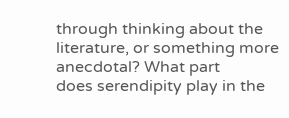through thinking about the literature, or something more anecdotal? What part
does serendipity play in the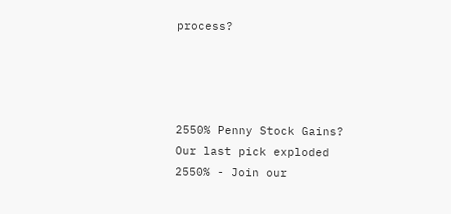process?




2550% Penny Stock Gains?
Our last pick exploded 2550% - Join our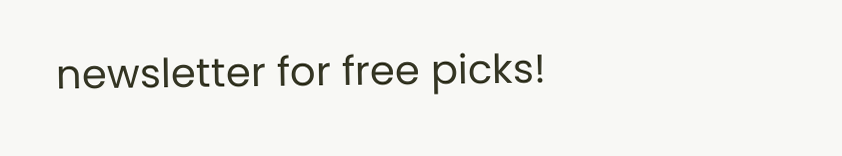newsletter for free picks!